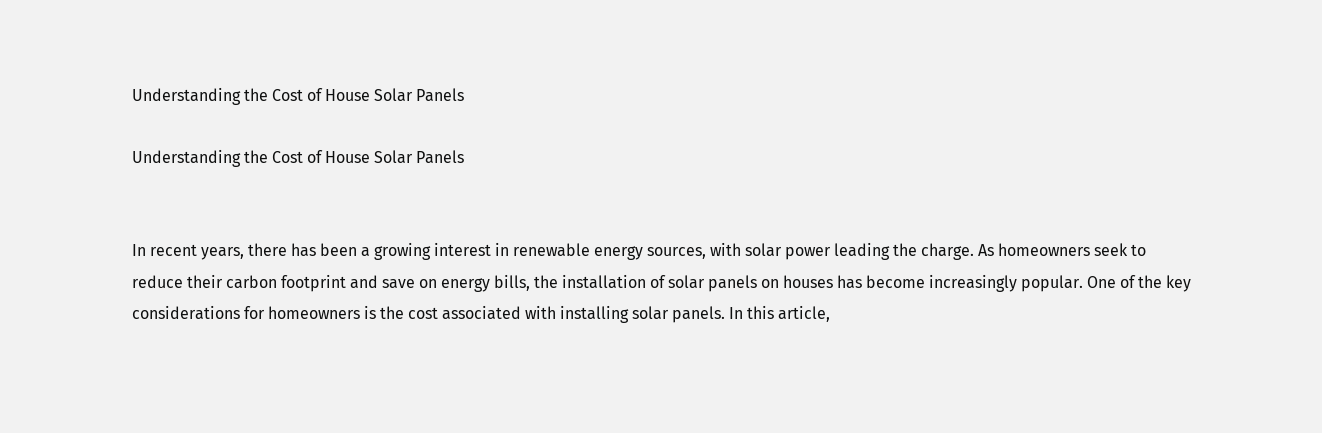Understanding the Cost of House Solar Panels

Understanding the Cost of House Solar Panels


In recent years, there has been a growing interest in renewable energy sources, with solar power leading the charge. As homeowners seek to reduce their carbon footprint and save on energy bills, the installation of solar panels on houses has become increasingly popular. One of the key considerations for homeowners is the cost associated with installing solar panels. In this article,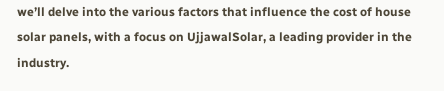we’ll delve into the various factors that influence the cost of house solar panels, with a focus on UjjawalSolar, a leading provider in the industry.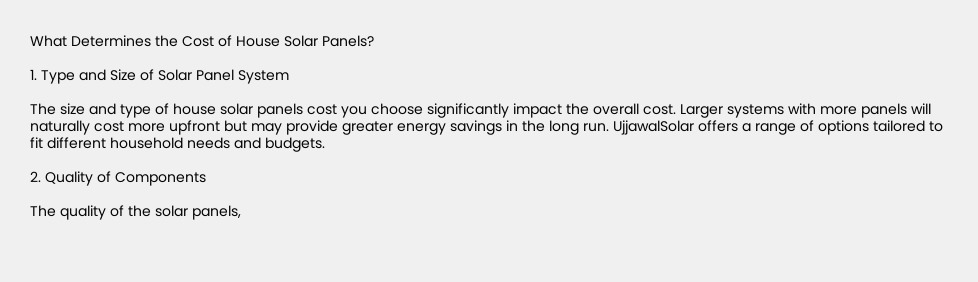What Determines the Cost of House Solar Panels?

1. Type and Size of Solar Panel System

The size and type of house solar panels cost you choose significantly impact the overall cost. Larger systems with more panels will naturally cost more upfront but may provide greater energy savings in the long run. UjjawalSolar offers a range of options tailored to fit different household needs and budgets.

2. Quality of Components

The quality of the solar panels,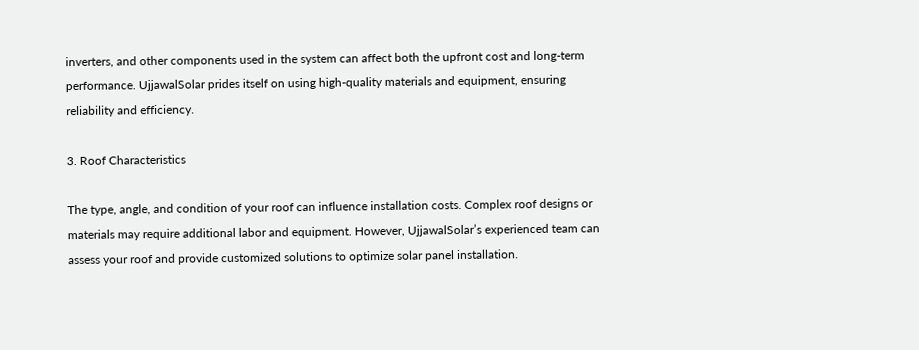inverters, and other components used in the system can affect both the upfront cost and long-term performance. UjjawalSolar prides itself on using high-quality materials and equipment, ensuring reliability and efficiency.

3. Roof Characteristics

The type, angle, and condition of your roof can influence installation costs. Complex roof designs or materials may require additional labor and equipment. However, UjjawalSolar’s experienced team can assess your roof and provide customized solutions to optimize solar panel installation.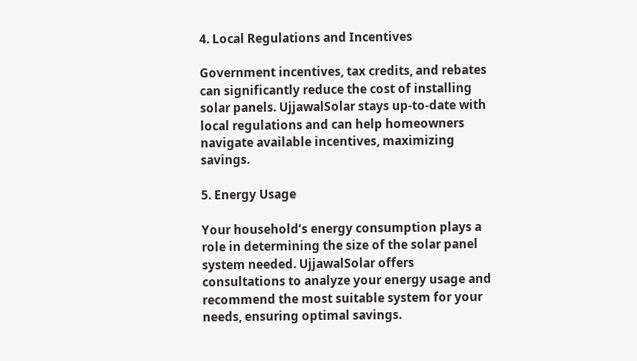4. Local Regulations and Incentives

Government incentives, tax credits, and rebates can significantly reduce the cost of installing solar panels. UjjawalSolar stays up-to-date with local regulations and can help homeowners navigate available incentives, maximizing savings.

5. Energy Usage

Your household’s energy consumption plays a role in determining the size of the solar panel system needed. UjjawalSolar offers consultations to analyze your energy usage and recommend the most suitable system for your needs, ensuring optimal savings.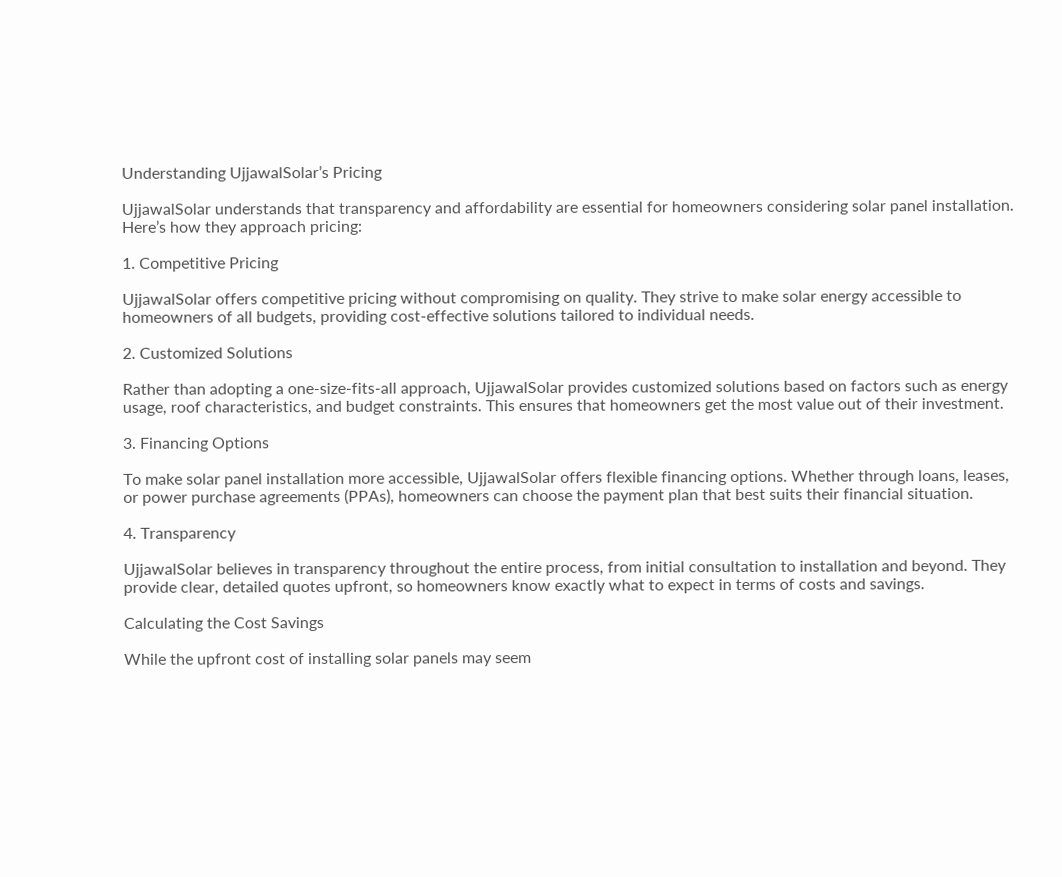Understanding UjjawalSolar’s Pricing

UjjawalSolar understands that transparency and affordability are essential for homeowners considering solar panel installation. Here’s how they approach pricing:

1. Competitive Pricing

UjjawalSolar offers competitive pricing without compromising on quality. They strive to make solar energy accessible to homeowners of all budgets, providing cost-effective solutions tailored to individual needs.

2. Customized Solutions

Rather than adopting a one-size-fits-all approach, UjjawalSolar provides customized solutions based on factors such as energy usage, roof characteristics, and budget constraints. This ensures that homeowners get the most value out of their investment.

3. Financing Options

To make solar panel installation more accessible, UjjawalSolar offers flexible financing options. Whether through loans, leases, or power purchase agreements (PPAs), homeowners can choose the payment plan that best suits their financial situation.

4. Transparency

UjjawalSolar believes in transparency throughout the entire process, from initial consultation to installation and beyond. They provide clear, detailed quotes upfront, so homeowners know exactly what to expect in terms of costs and savings.

Calculating the Cost Savings

While the upfront cost of installing solar panels may seem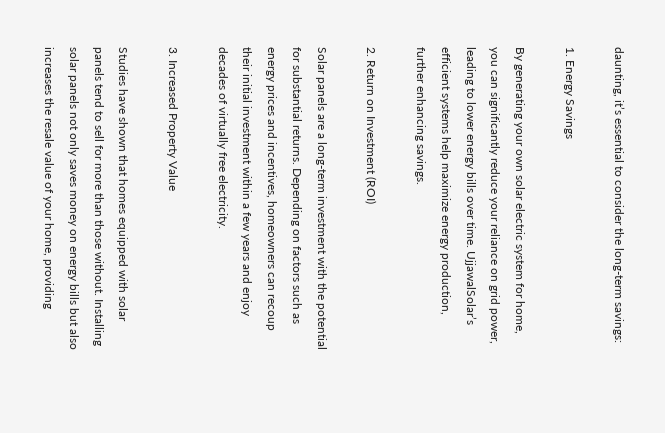daunting, it’s essential to consider the long-term savings:

1. Energy Savings

By generating your own solar electric system for home, you can significantly reduce your reliance on grid power, leading to lower energy bills over time. UjjawalSolar’s efficient systems help maximize energy production, further enhancing savings.

2. Return on Investment (ROI)

Solar panels are a long-term investment with the potential for substantial returns. Depending on factors such as energy prices and incentives, homeowners can recoup their initial investment within a few years and enjoy decades of virtually free electricity.

3. Increased Property Value

Studies have shown that homes equipped with solar panels tend to sell for more than those without. Installing solar panels not only saves money on energy bills but also increases the resale value of your home, providing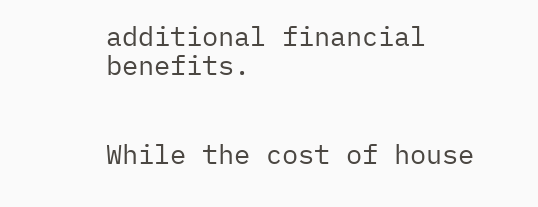additional financial benefits.


While the cost of house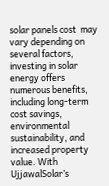solar panels cost  may vary depending on several factors, investing in solar energy offers numerous benefits, including long-term cost savings, environmental sustainability, and increased property value. With UjjawalSolar’s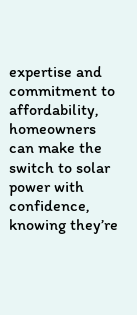expertise and commitment to affordability, homeowners can make the switch to solar power with confidence, knowing they’re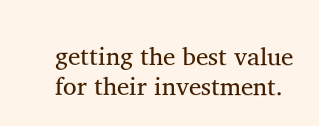getting the best value for their investment.